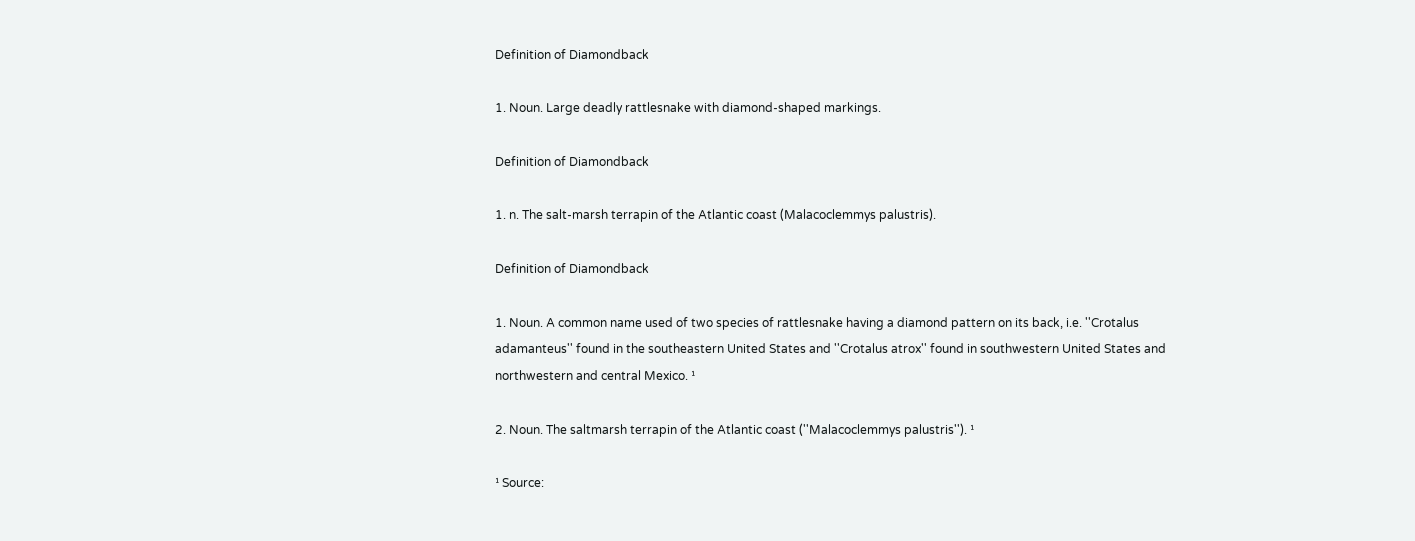Definition of Diamondback

1. Noun. Large deadly rattlesnake with diamond-shaped markings.

Definition of Diamondback

1. n. The salt-marsh terrapin of the Atlantic coast (Malacoclemmys palustris).

Definition of Diamondback

1. Noun. A common name used of two species of rattlesnake having a diamond pattern on its back, i.e. ''Crotalus adamanteus'' found in the southeastern United States and ''Crotalus atrox'' found in southwestern United States and northwestern and central Mexico. ¹

2. Noun. The saltmarsh terrapin of the Atlantic coast (''Malacoclemmys palustris''). ¹

¹ Source: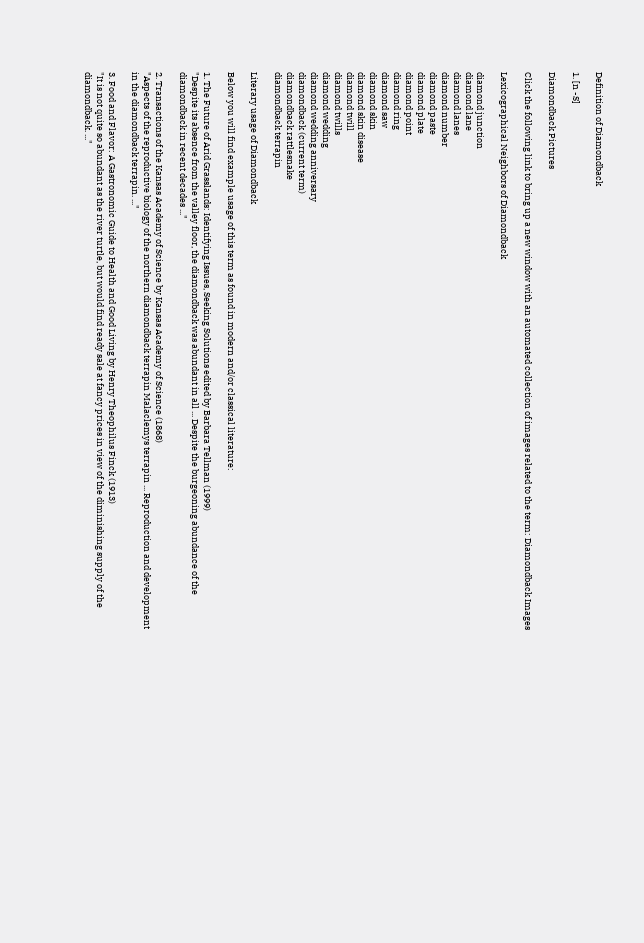Definition of Diamondback

1. [n -S]

Diamondback Pictures

Click the following link to bring up a new window with an automated collection of images related to the term: Diamondback Images

Lexicographical Neighbors of Diamondback

diamond junction
diamond lane
diamond lanes
diamond number
diamond paste
diamond plate
diamond point
diamond ring
diamond saw
diamond skin
diamond skin disease
diamond twill
diamond twills
diamond wedding
diamond wedding anniversary
diamondback (current term)
diamondback rattlesnake
diamondback terrapin

Literary usage of Diamondback

Below you will find example usage of this term as found in modern and/or classical literature:

1. The Future of Arid Grasslands: Identifying Issues, Seeking Solutions edited by Barbara Tellman (1999)
"Despite its absence from the valley floor, the diamondback was abundant in all ... Despite the burgeoning abundance of the diamondback in recent decades ..."

2. Transactions of the Kansas Academy of Science by Kansas Academy of Science (1868)
"Aspects of the reproductive biology of the northern diamondback terrapin Malaclemys terrapin ... Reproduction and development in the diamondback terrapin. ..."

3. Food and Flavor: A Gastronomic Guide to Health and Good Living by Henry Theophilus Finck (1913)
"It is not quite so abundant as the river turtle, but would find ready sale at fancy prices in view of the diminishing supply of the diamondback. ..."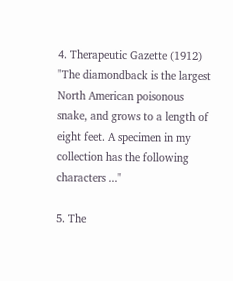4. Therapeutic Gazette (1912)
"The diamondback is the largest North American poisonous snake, and grows to a length of eight feet. A specimen in my collection has the following characters ..."

5. The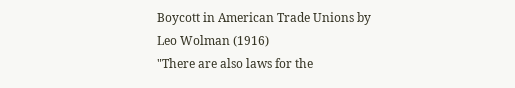Boycott in American Trade Unions by Leo Wolman (1916)
"There are also laws for the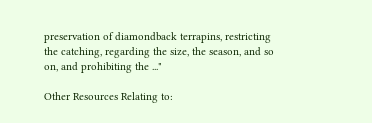preservation of diamondback terrapins, restricting the catching, regarding the size, the season, and so on, and prohibiting the ..."

Other Resources Relating to: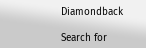Diamondback

Search for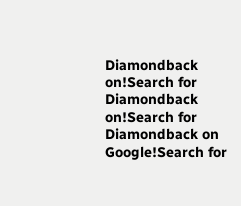Diamondback on!Search for Diamondback on!Search for Diamondback on Google!Search for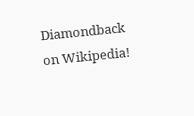Diamondback on Wikipedia!